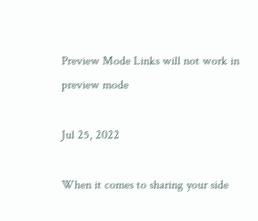Preview Mode Links will not work in preview mode

Jul 25, 2022

When it comes to sharing your side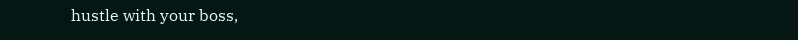hustle with your boss,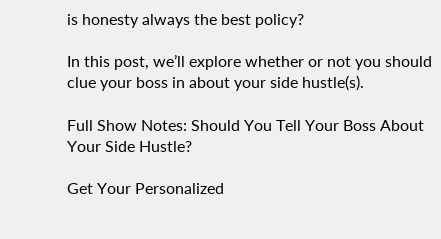is honesty always the best policy?

In this post, we’ll explore whether or not you should clue your boss in about your side hustle(s).

Full Show Notes: Should You Tell Your Boss About Your Side Hustle?

Get Your Personalized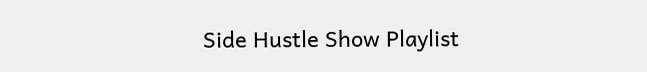Side Hustle Show Playlist